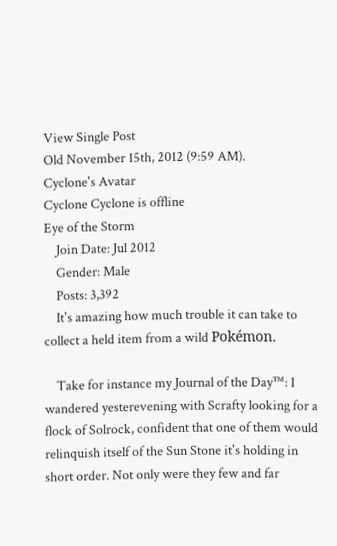View Single Post
Old November 15th, 2012 (9:59 AM).
Cyclone's Avatar
Cyclone Cyclone is offline
Eye of the Storm
    Join Date: Jul 2012
    Gender: Male
    Posts: 3,392
    It's amazing how much trouble it can take to collect a held item from a wild Pokémon.

    Take for instance my Journal of the Day™: I wandered yesterevening with Scrafty looking for a flock of Solrock, confident that one of them would relinquish itself of the Sun Stone it's holding in short order. Not only were they few and far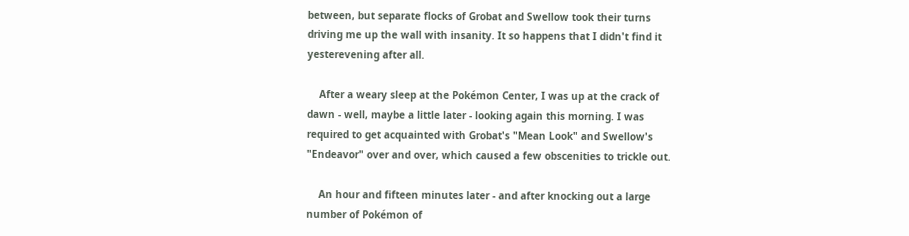between, but separate flocks of Grobat and Swellow took their turns driving me up the wall with insanity. It so happens that I didn't find it yesterevening after all.

    After a weary sleep at the Pokémon Center, I was up at the crack of dawn - well, maybe a little later - looking again this morning. I was required to get acquainted with Grobat's "Mean Look" and Swellow's "Endeavor" over and over, which caused a few obscenities to trickle out.

    An hour and fifteen minutes later - and after knocking out a large number of Pokémon of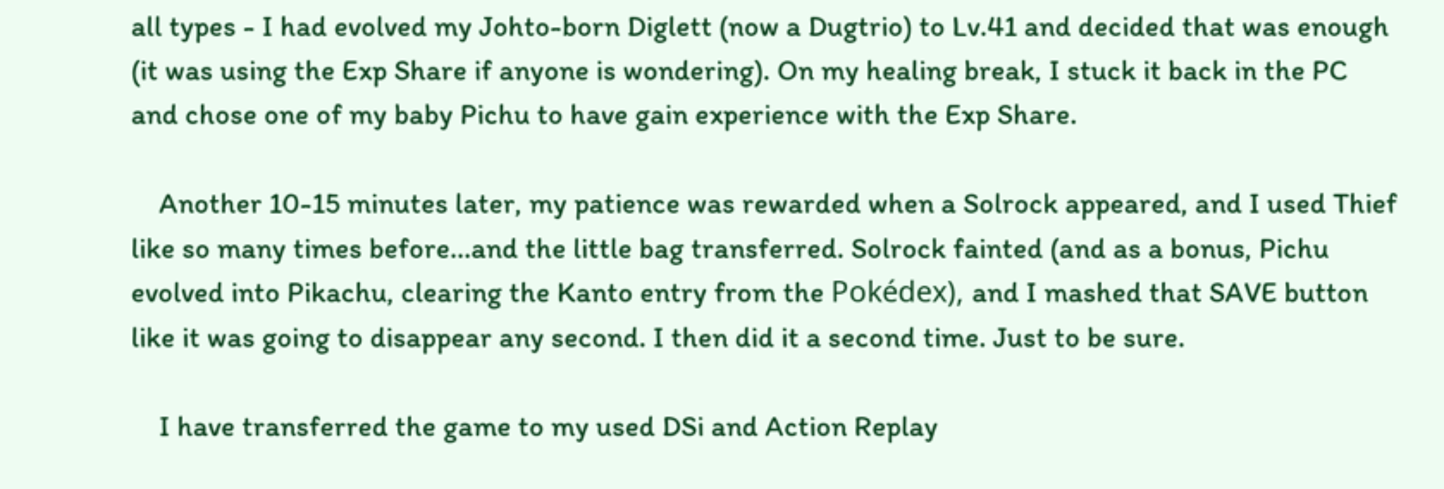all types - I had evolved my Johto-born Diglett (now a Dugtrio) to Lv.41 and decided that was enough (it was using the Exp Share if anyone is wondering). On my healing break, I stuck it back in the PC and chose one of my baby Pichu to have gain experience with the Exp Share.

    Another 10-15 minutes later, my patience was rewarded when a Solrock appeared, and I used Thief like so many times before...and the little bag transferred. Solrock fainted (and as a bonus, Pichu evolved into Pikachu, clearing the Kanto entry from the Pokédex), and I mashed that SAVE button like it was going to disappear any second. I then did it a second time. Just to be sure.

    I have transferred the game to my used DSi and Action Replay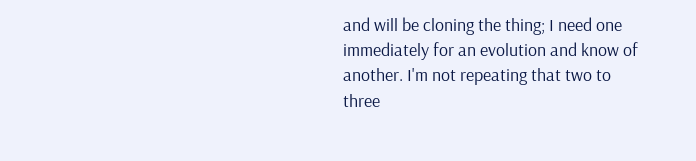and will be cloning the thing; I need one immediately for an evolution and know of another. I'm not repeating that two to three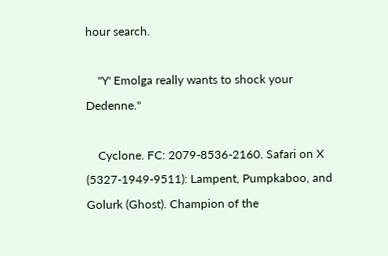hour search.

    "Y' Emolga really wants to shock your Dedenne."

    Cyclone. FC: 2079-8536-2160. Safari on X (5327-1949-9511): Lampent, Pumpkaboo, and Golurk (Ghost). Champion of the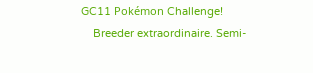GC11 Pokémon Challenge!
    Breeder extraordinaire. Semi-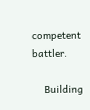competent battler.

    Building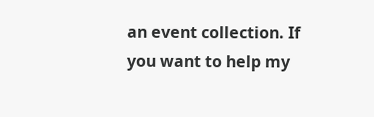an event collection. If you want to help my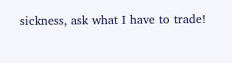sickness, ask what I have to trade!